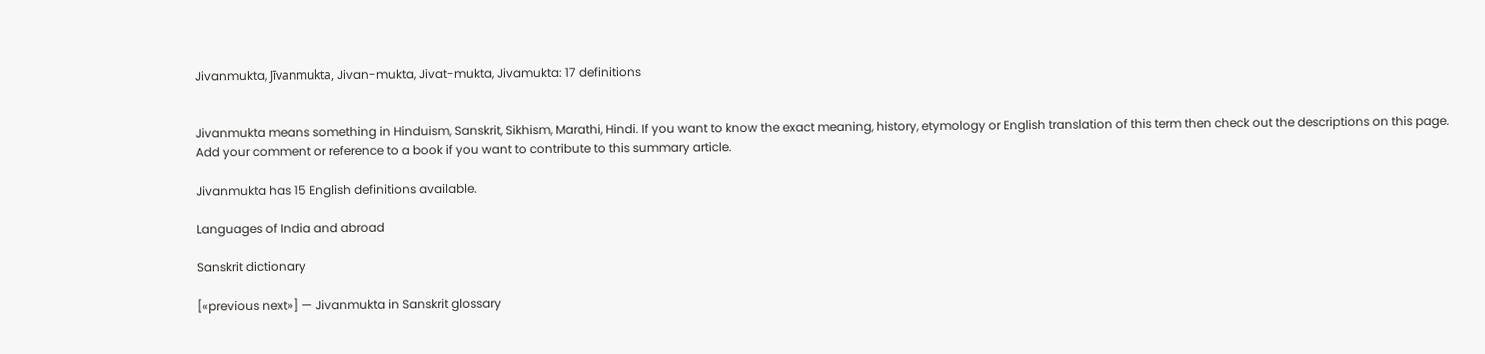Jivanmukta, Jīvanmukta, Jivan-mukta, Jivat-mukta, Jivamukta: 17 definitions


Jivanmukta means something in Hinduism, Sanskrit, Sikhism, Marathi, Hindi. If you want to know the exact meaning, history, etymology or English translation of this term then check out the descriptions on this page. Add your comment or reference to a book if you want to contribute to this summary article.

Jivanmukta has 15 English definitions available.

Languages of India and abroad

Sanskrit dictionary

[«previous next»] — Jivanmukta in Sanskrit glossary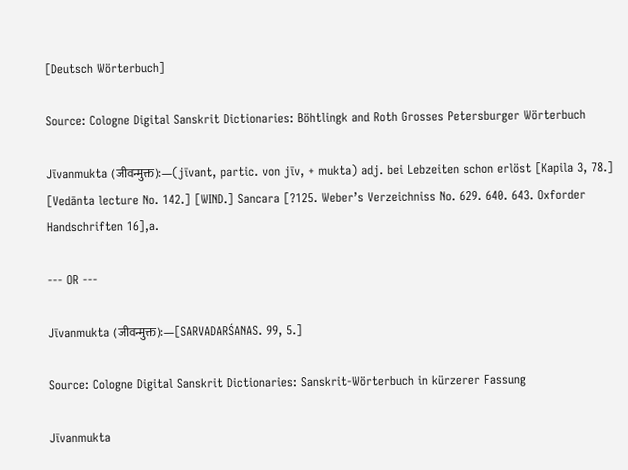[Deutsch Wörterbuch]

Source: Cologne Digital Sanskrit Dictionaries: Böhtlingk and Roth Grosses Petersburger Wörterbuch

Jīvanmukta (जीवन्मुक्त):—(jīvant, partic. von jīv, + mukta) adj. bei Lebzeiten schon erlöst [Kapila 3, 78.] [Vedānta lecture No. 142.] [WIND.] Sancara [?125. Weber’s Verzeichniss No. 629. 640. 643. Oxforder Handschriften 16],a.

--- OR ---

Jīvanmukta (जीवन्मुक्त):—[SARVADARŚANAS. 99, 5.]

Source: Cologne Digital Sanskrit Dictionaries: Sanskrit-Wörterbuch in kürzerer Fassung

Jīvanmukta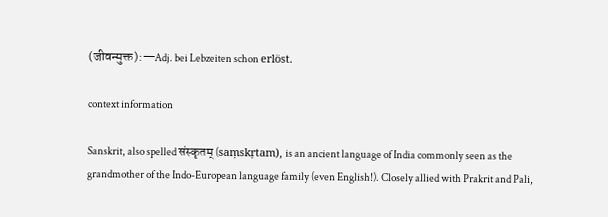(जीवन्मुक्त):—Adj. bei Lebzeiten schon erlöst.

context information

Sanskrit, also spelled संस्कृतम् (saṃskṛtam), is an ancient language of India commonly seen as the grandmother of the Indo-European language family (even English!). Closely allied with Prakrit and Pali,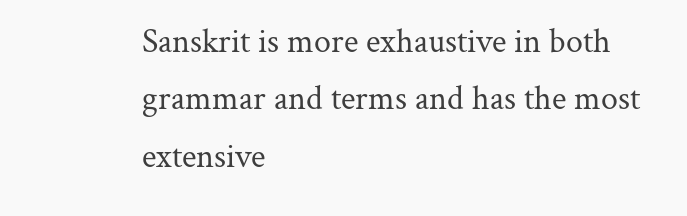Sanskrit is more exhaustive in both grammar and terms and has the most extensive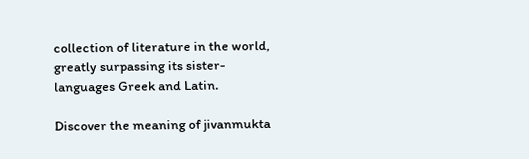collection of literature in the world, greatly surpassing its sister-languages Greek and Latin.

Discover the meaning of jivanmukta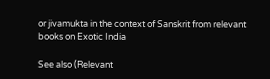or jivamukta in the context of Sanskrit from relevant books on Exotic India

See also (Relevant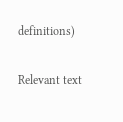definitions)

Relevant text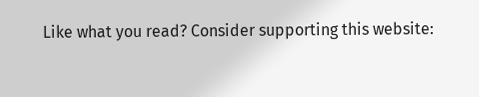Like what you read? Consider supporting this website: